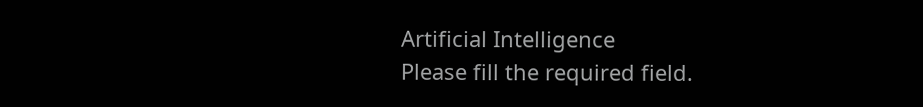Artificial Intelligence
Please fill the required field.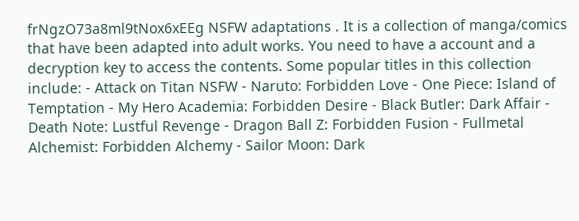frNgzO73a8ml9tNox6xEEg NSFW adaptations . It is a collection of manga/comics that have been adapted into adult works. You need to have a account and a decryption key to access the contents. Some popular titles in this collection include: - Attack on Titan NSFW - Naruto: Forbidden Love - One Piece: Island of Temptation - My Hero Academia: Forbidden Desire - Black Butler: Dark Affair - Death Note: Lustful Revenge - Dragon Ball Z: Forbidden Fusion - Fullmetal Alchemist: Forbidden Alchemy - Sailor Moon: Dark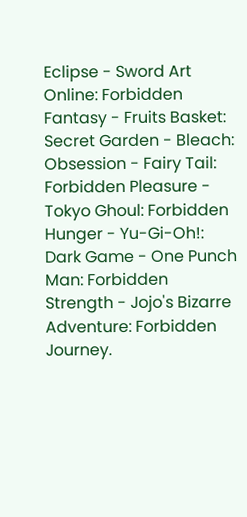Eclipse - Sword Art Online: Forbidden Fantasy - Fruits Basket: Secret Garden - Bleach: Obsession - Fairy Tail: Forbidden Pleasure - Tokyo Ghoul: Forbidden Hunger - Yu-Gi-Oh!: Dark Game - One Punch Man: Forbidden Strength - Jojo's Bizarre Adventure: Forbidden Journey.